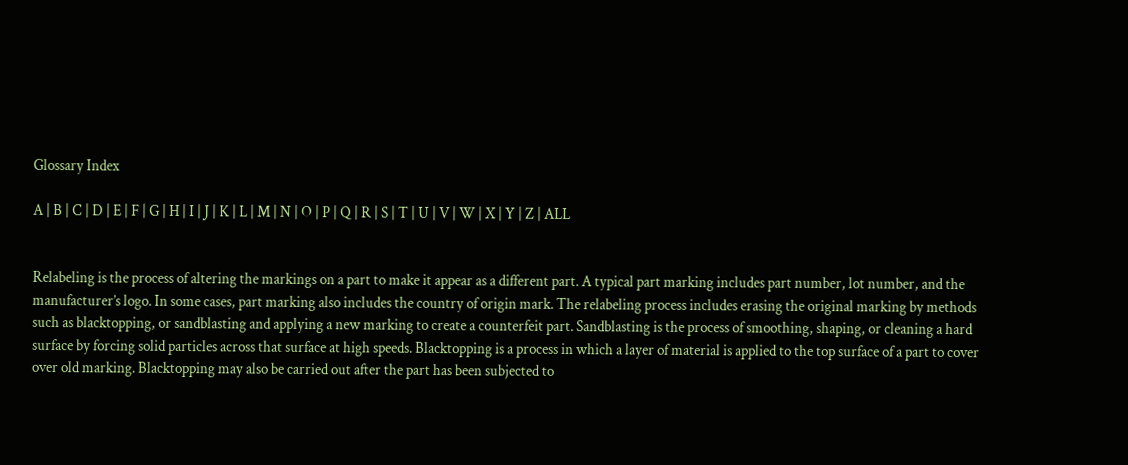Glossary Index

A | B | C | D | E | F | G | H | I | J | K | L | M | N | O | P | Q | R | S | T | U | V | W | X | Y | Z | ALL


Relabeling is the process of altering the markings on a part to make it appear as a different part. A typical part marking includes part number, lot number, and the manufacturer’s logo. In some cases, part marking also includes the country of origin mark. The relabeling process includes erasing the original marking by methods such as blacktopping, or sandblasting and applying a new marking to create a counterfeit part. Sandblasting is the process of smoothing, shaping, or cleaning a hard surface by forcing solid particles across that surface at high speeds. Blacktopping is a process in which a layer of material is applied to the top surface of a part to cover over old marking. Blacktopping may also be carried out after the part has been subjected to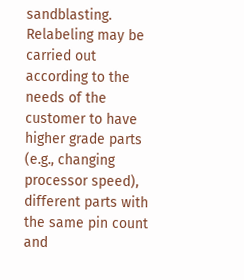sandblasting. Relabeling may be carried out according to the needs of the customer to have higher grade parts (e.g., changing processor speed), different parts with the same pin count and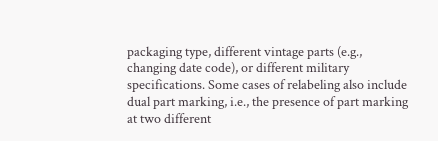packaging type, different vintage parts (e.g., changing date code), or different military specifications. Some cases of relabeling also include dual part marking, i.e., the presence of part marking at two different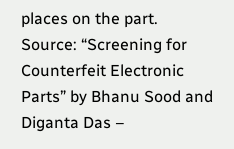places on the part.
Source: “Screening for Counterfeit Electronic Parts” by Bhanu Sood and Diganta Das –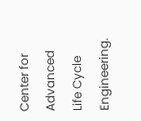Center for Advanced Life Cycle Engineering.